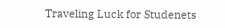Traveling Luck for Studenets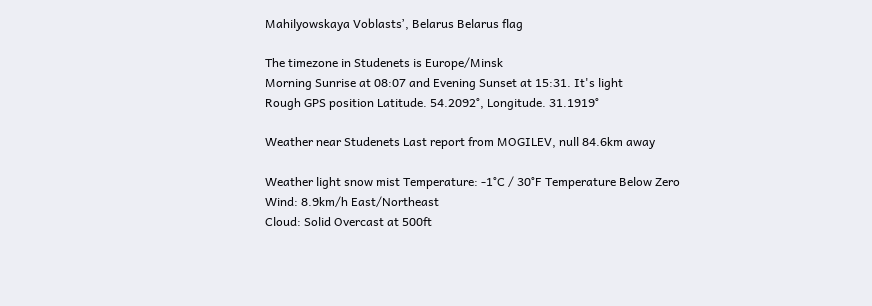Mahilyowskaya Voblastsʼ, Belarus Belarus flag

The timezone in Studenets is Europe/Minsk
Morning Sunrise at 08:07 and Evening Sunset at 15:31. It's light
Rough GPS position Latitude. 54.2092°, Longitude. 31.1919°

Weather near Studenets Last report from MOGILEV, null 84.6km away

Weather light snow mist Temperature: -1°C / 30°F Temperature Below Zero
Wind: 8.9km/h East/Northeast
Cloud: Solid Overcast at 500ft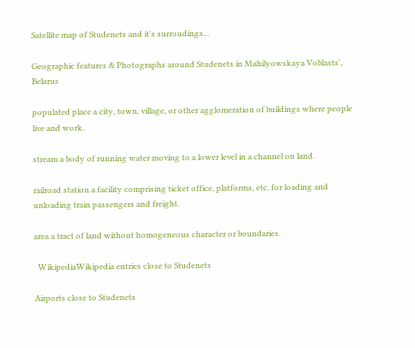Satellite map of Studenets and it's surroudings...

Geographic features & Photographs around Studenets in Mahilyowskaya Voblastsʼ, Belarus

populated place a city, town, village, or other agglomeration of buildings where people live and work.

stream a body of running water moving to a lower level in a channel on land.

railroad station a facility comprising ticket office, platforms, etc. for loading and unloading train passengers and freight.

area a tract of land without homogeneous character or boundaries.

  WikipediaWikipedia entries close to Studenets

Airports close to Studenets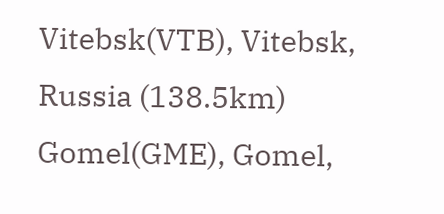Vitebsk(VTB), Vitebsk, Russia (138.5km)
Gomel(GME), Gomel,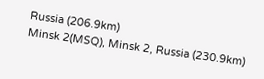Russia (206.9km)
Minsk 2(MSQ), Minsk 2, Russia (230.9km)